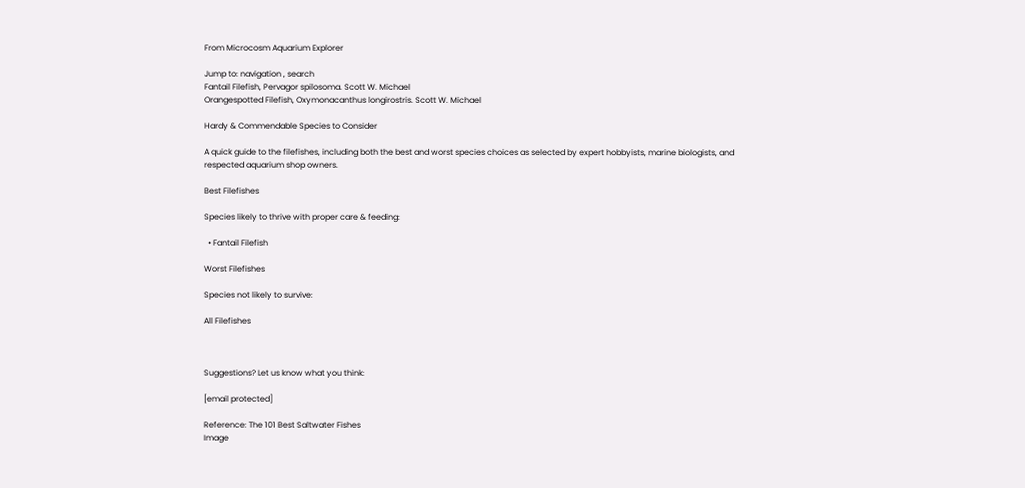From Microcosm Aquarium Explorer

Jump to: navigation , search
Fantail Filefish, Pervagor spilosoma. Scott W. Michael
Orangespotted Filefish, Oxymonacanthus longirostris. Scott W. Michael

Hardy & Commendable Species to Consider

A quick guide to the filefishes, including both the best and worst species choices as selected by expert hobbyists, marine biologists, and respected aquarium shop owners.

Best Filefishes

Species likely to thrive with proper care & feeding:

  • Fantail Filefish

Worst Filefishes

Species not likely to survive:

All Filefishes



Suggestions? Let us know what you think:

[email protected]

Reference: The 101 Best Saltwater Fishes
Image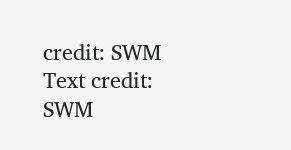credit: SWM
Text credit: SWM